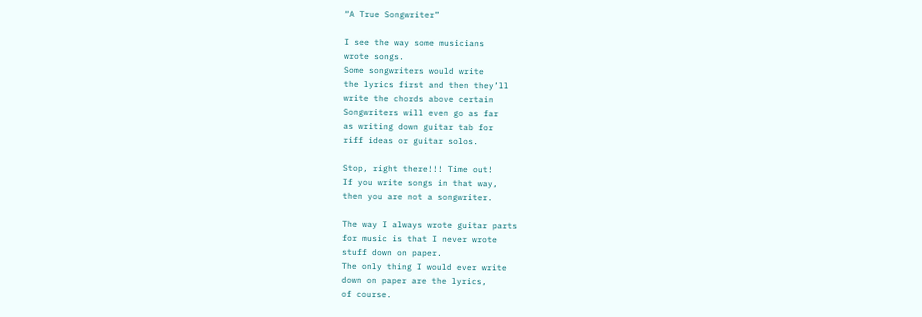“A True Songwriter”

I see the way some musicians
wrote songs.
Some songwriters would write
the lyrics first and then they’ll
write the chords above certain
Songwriters will even go as far
as writing down guitar tab for
riff ideas or guitar solos.

Stop, right there!!! Time out!
If you write songs in that way,
then you are not a songwriter.

The way I always wrote guitar parts
for music is that I never wrote
stuff down on paper.
The only thing I would ever write
down on paper are the lyrics,
of course.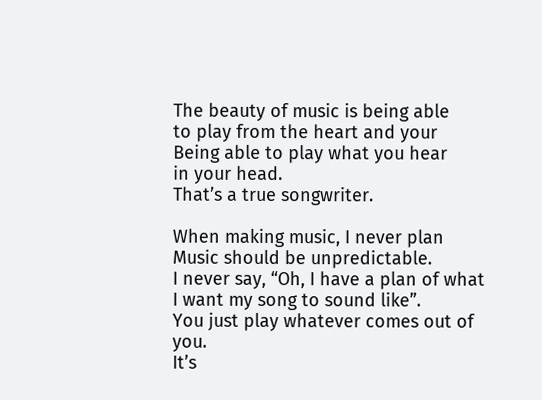The beauty of music is being able
to play from the heart and your
Being able to play what you hear
in your head.
That’s a true songwriter.

When making music, I never plan
Music should be unpredictable.
I never say, “Oh, I have a plan of what
I want my song to sound like”.
You just play whatever comes out of you.
It’s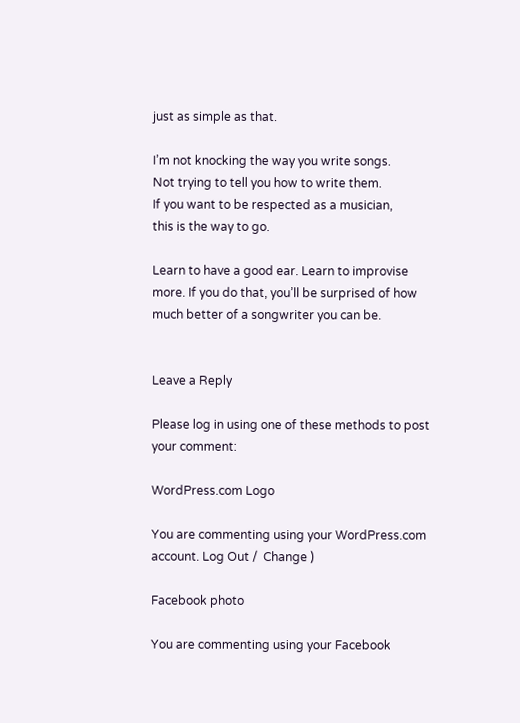just as simple as that.

I’m not knocking the way you write songs.
Not trying to tell you how to write them.
If you want to be respected as a musician,
this is the way to go.

Learn to have a good ear. Learn to improvise
more. If you do that, you’ll be surprised of how
much better of a songwriter you can be.


Leave a Reply

Please log in using one of these methods to post your comment:

WordPress.com Logo

You are commenting using your WordPress.com account. Log Out /  Change )

Facebook photo

You are commenting using your Facebook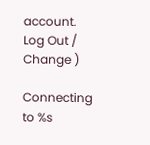account. Log Out /  Change )

Connecting to %s